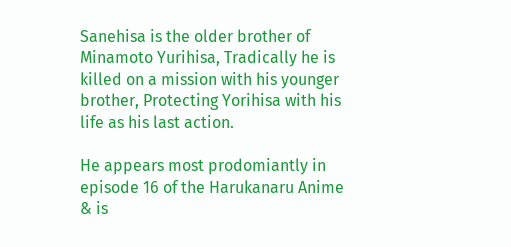Sanehisa is the older brother of Minamoto Yurihisa, Tradically he is killed on a mission with his younger brother, Protecting Yorihisa with his life as his last action.

He appears most prodomiantly in episode 16 of the Harukanaru Anime & is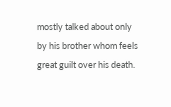mostly talked about only by his brother whom feels great guilt over his death.